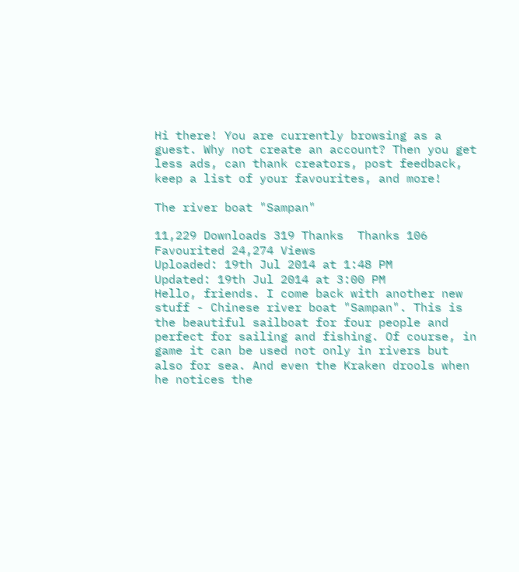Hi there! You are currently browsing as a guest. Why not create an account? Then you get less ads, can thank creators, post feedback, keep a list of your favourites, and more!

The river boat "Sampan"

11,229 Downloads 319 Thanks  Thanks 106 Favourited 24,274 Views
Uploaded: 19th Jul 2014 at 1:48 PM
Updated: 19th Jul 2014 at 3:00 PM
Hello, friends. I come back with another new stuff - Chinese river boat "Sampan". This is the beautiful sailboat for four people and perfect for sailing and fishing. Of course, in game it can be used not only in rivers but also for sea. And even the Kraken drools when he notices the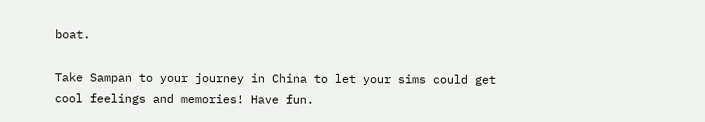boat.

Take Sampan to your journey in China to let your sims could get cool feelings and memories! Have fun.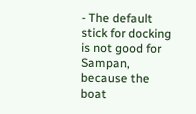- The default stick for docking is not good for Sampan, because the boat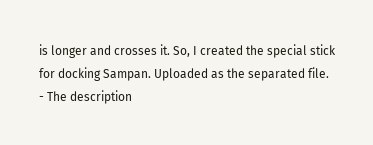is longer and crosses it. So, I created the special stick for docking Sampan. Uploaded as the separated file.
- The description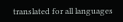translated for all languages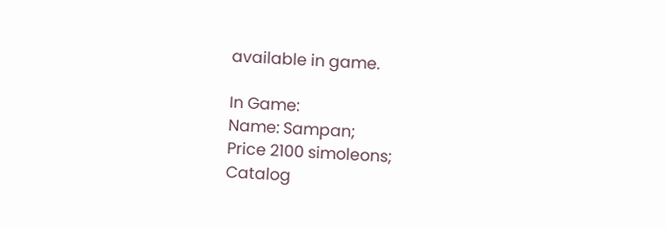available in game.

In Game:
Name: Sampan;
Price 2100 simoleons;
Catalog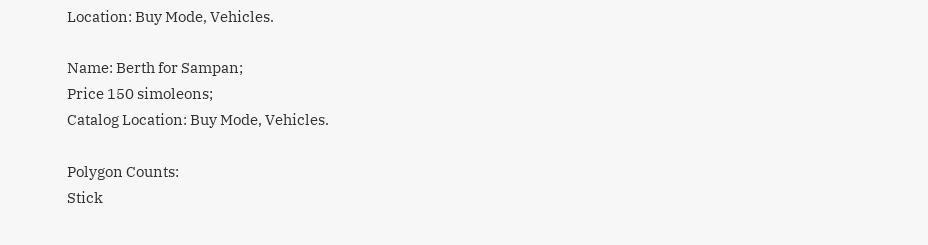Location: Buy Mode, Vehicles.

Name: Berth for Sampan;
Price 150 simoleons;
Catalog Location: Buy Mode, Vehicles.

Polygon Counts:
Stick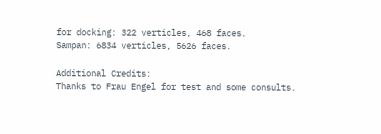for docking: 322 verticles, 468 faces.
Sampan: 6834 verticles, 5626 faces.

Additional Credits:
Thanks to Frau Engel for test and some consults.